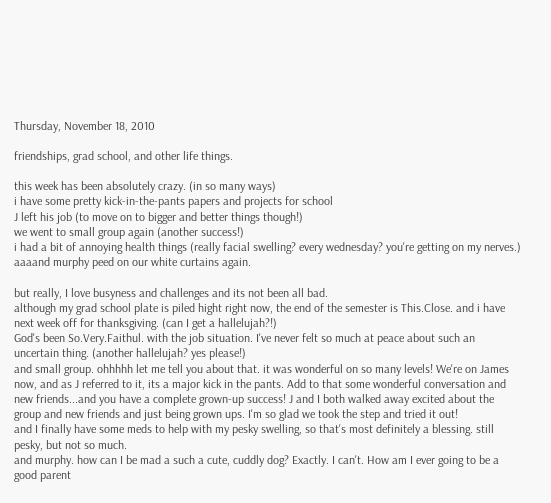Thursday, November 18, 2010

friendships, grad school, and other life things.

this week has been absolutely crazy. (in so many ways)
i have some pretty kick-in-the-pants papers and projects for school
J left his job (to move on to bigger and better things though!)
we went to small group again (another success!)
i had a bit of annoying health things (really facial swelling? every wednesday? you're getting on my nerves.)
aaaand murphy peed on our white curtains again.

but really, I love busyness and challenges and its not been all bad.
although my grad school plate is piled hight right now, the end of the semester is This.Close. and i have next week off for thanksgiving. (can I get a hallelujah?!)
God's been So.Very.Faithul. with the job situation. I've never felt so much at peace about such an uncertain thing. (another hallelujah? yes please!)
and small group. ohhhhh let me tell you about that. it was wonderful on so many levels! We're on James now, and as J referred to it, its a major kick in the pants. Add to that some wonderful conversation and new friends...and you have a complete grown-up success! J and I both walked away excited about the group and new friends and just being grown ups. I'm so glad we took the step and tried it out!
and I finally have some meds to help with my pesky swelling, so that's most definitely a blessing. still pesky, but not so much.
and murphy. how can I be mad a such a cute, cuddly dog? Exactly. I can't. How am I ever going to be a good parent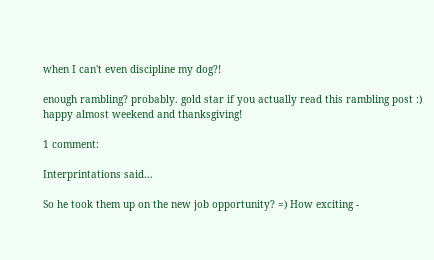when I can't even discipline my dog?!

enough rambling? probably. gold star if you actually read this rambling post :)
happy almost weekend and thanksgiving!

1 comment:

Interprintations said...

So he took them up on the new job opportunity? =) How exciting -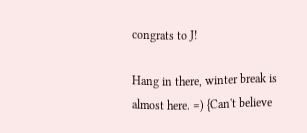congrats to J!

Hang in there, winter break is almost here. =) {Can't believe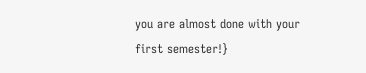you are almost done with your first semester!}